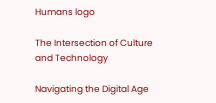Humans logo

The Intersection of Culture and Technology

Navigating the Digital Age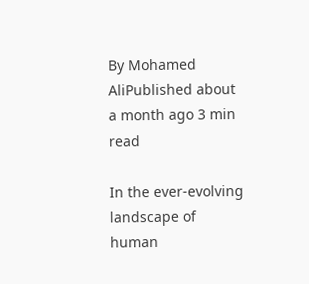By Mohamed AliPublished about a month ago 3 min read

In the ever-evolving landscape of human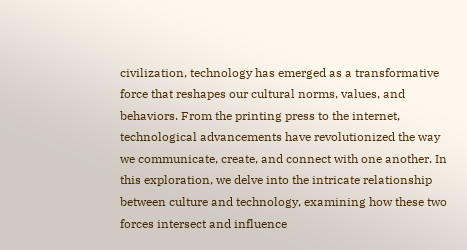civilization, technology has emerged as a transformative force that reshapes our cultural norms, values, and behaviors. From the printing press to the internet, technological advancements have revolutionized the way we communicate, create, and connect with one another. In this exploration, we delve into the intricate relationship between culture and technology, examining how these two forces intersect and influence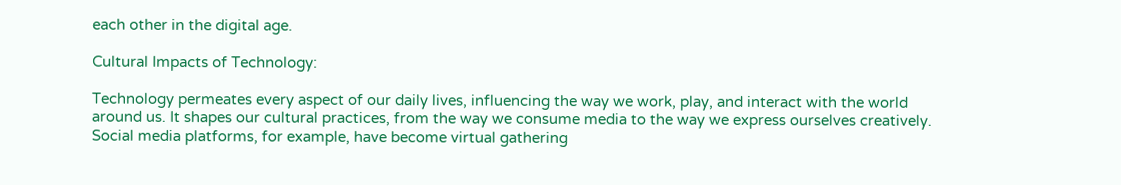each other in the digital age.

Cultural Impacts of Technology:

Technology permeates every aspect of our daily lives, influencing the way we work, play, and interact with the world around us. It shapes our cultural practices, from the way we consume media to the way we express ourselves creatively. Social media platforms, for example, have become virtual gathering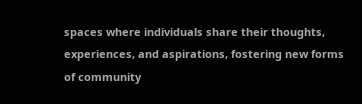spaces where individuals share their thoughts, experiences, and aspirations, fostering new forms of community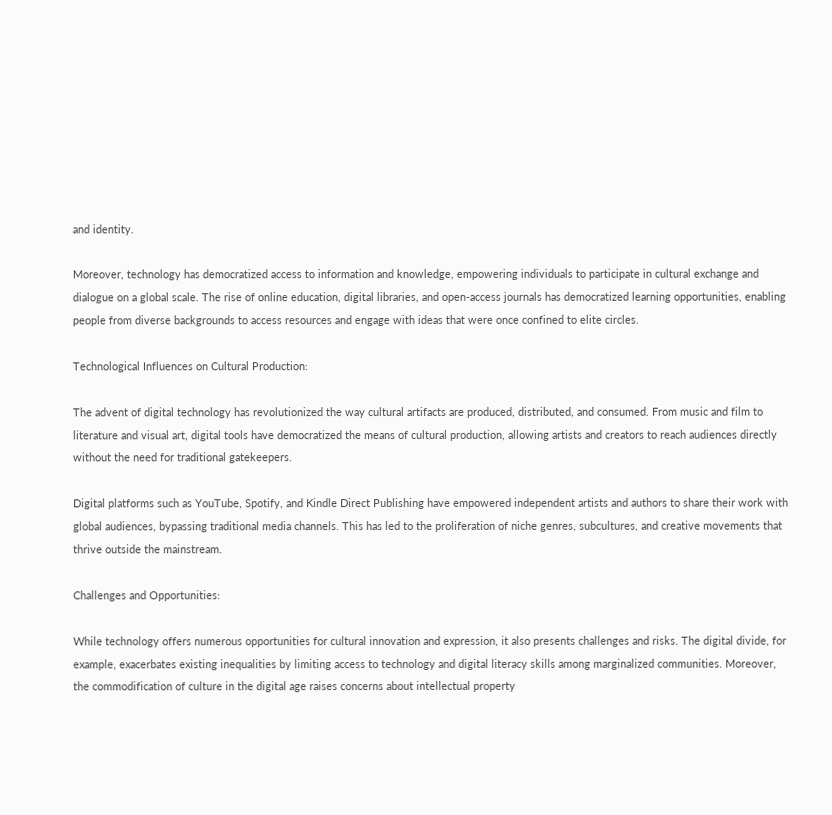and identity.

Moreover, technology has democratized access to information and knowledge, empowering individuals to participate in cultural exchange and dialogue on a global scale. The rise of online education, digital libraries, and open-access journals has democratized learning opportunities, enabling people from diverse backgrounds to access resources and engage with ideas that were once confined to elite circles.

Technological Influences on Cultural Production:

The advent of digital technology has revolutionized the way cultural artifacts are produced, distributed, and consumed. From music and film to literature and visual art, digital tools have democratized the means of cultural production, allowing artists and creators to reach audiences directly without the need for traditional gatekeepers.

Digital platforms such as YouTube, Spotify, and Kindle Direct Publishing have empowered independent artists and authors to share their work with global audiences, bypassing traditional media channels. This has led to the proliferation of niche genres, subcultures, and creative movements that thrive outside the mainstream.

Challenges and Opportunities:

While technology offers numerous opportunities for cultural innovation and expression, it also presents challenges and risks. The digital divide, for example, exacerbates existing inequalities by limiting access to technology and digital literacy skills among marginalized communities. Moreover, the commodification of culture in the digital age raises concerns about intellectual property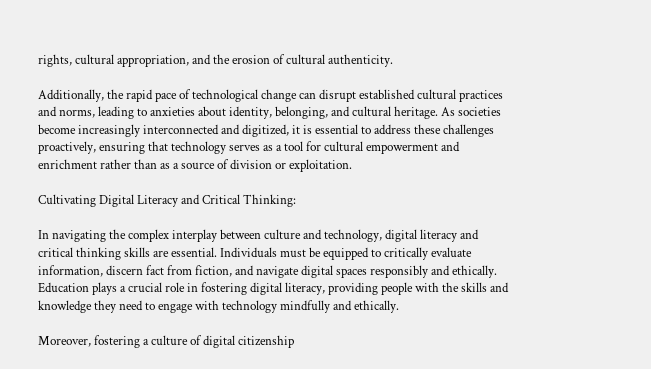rights, cultural appropriation, and the erosion of cultural authenticity.

Additionally, the rapid pace of technological change can disrupt established cultural practices and norms, leading to anxieties about identity, belonging, and cultural heritage. As societies become increasingly interconnected and digitized, it is essential to address these challenges proactively, ensuring that technology serves as a tool for cultural empowerment and enrichment rather than as a source of division or exploitation.

Cultivating Digital Literacy and Critical Thinking:

In navigating the complex interplay between culture and technology, digital literacy and critical thinking skills are essential. Individuals must be equipped to critically evaluate information, discern fact from fiction, and navigate digital spaces responsibly and ethically. Education plays a crucial role in fostering digital literacy, providing people with the skills and knowledge they need to engage with technology mindfully and ethically.

Moreover, fostering a culture of digital citizenship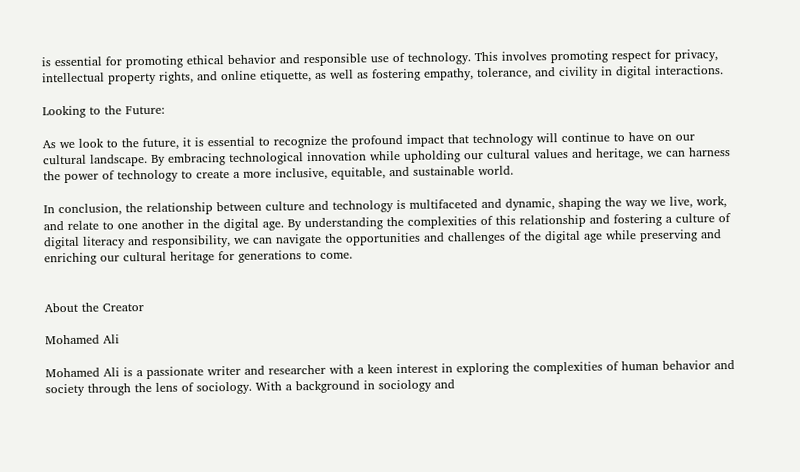is essential for promoting ethical behavior and responsible use of technology. This involves promoting respect for privacy, intellectual property rights, and online etiquette, as well as fostering empathy, tolerance, and civility in digital interactions.

Looking to the Future:

As we look to the future, it is essential to recognize the profound impact that technology will continue to have on our cultural landscape. By embracing technological innovation while upholding our cultural values and heritage, we can harness the power of technology to create a more inclusive, equitable, and sustainable world.

In conclusion, the relationship between culture and technology is multifaceted and dynamic, shaping the way we live, work, and relate to one another in the digital age. By understanding the complexities of this relationship and fostering a culture of digital literacy and responsibility, we can navigate the opportunities and challenges of the digital age while preserving and enriching our cultural heritage for generations to come.


About the Creator

Mohamed Ali

Mohamed Ali is a passionate writer and researcher with a keen interest in exploring the complexities of human behavior and society through the lens of sociology. With a background in sociology and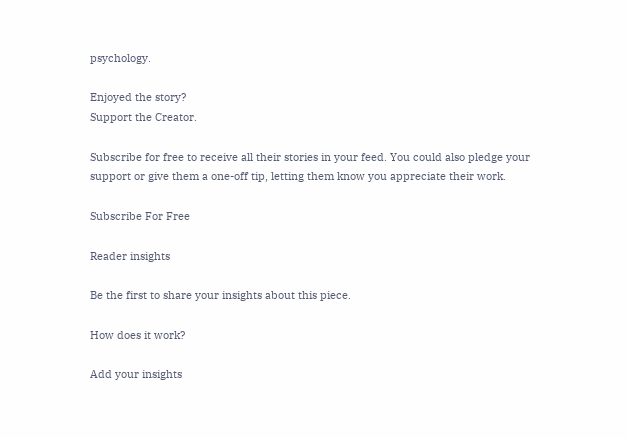psychology.

Enjoyed the story?
Support the Creator.

Subscribe for free to receive all their stories in your feed. You could also pledge your support or give them a one-off tip, letting them know you appreciate their work.

Subscribe For Free

Reader insights

Be the first to share your insights about this piece.

How does it work?

Add your insights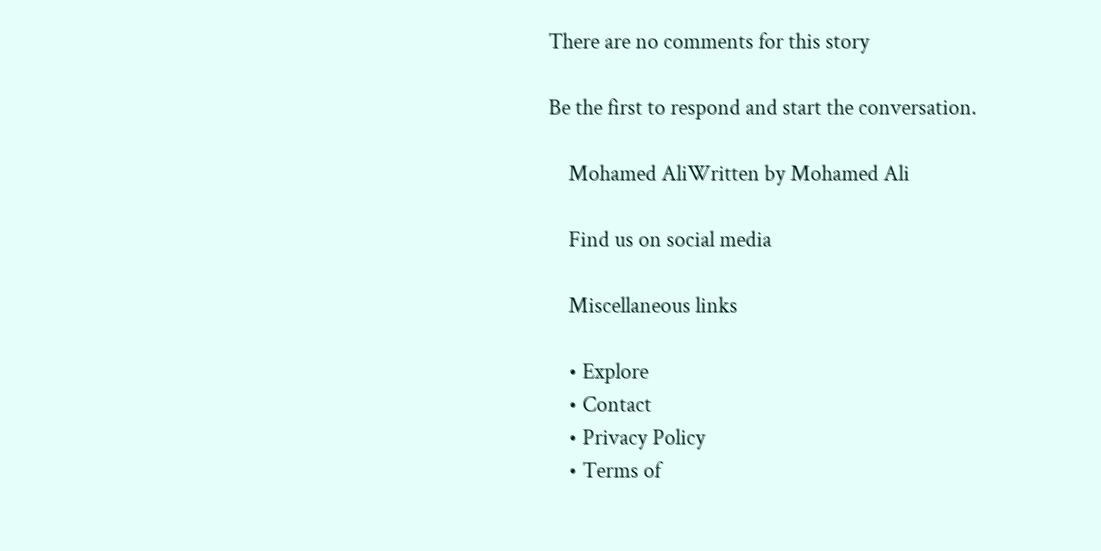There are no comments for this story

Be the first to respond and start the conversation.

    Mohamed AliWritten by Mohamed Ali

    Find us on social media

    Miscellaneous links

    • Explore
    • Contact
    • Privacy Policy
    • Terms of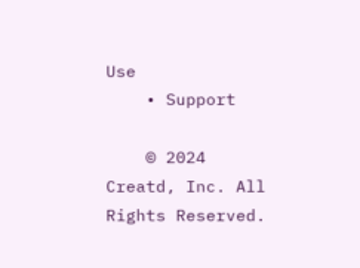Use
    • Support

    © 2024 Creatd, Inc. All Rights Reserved.